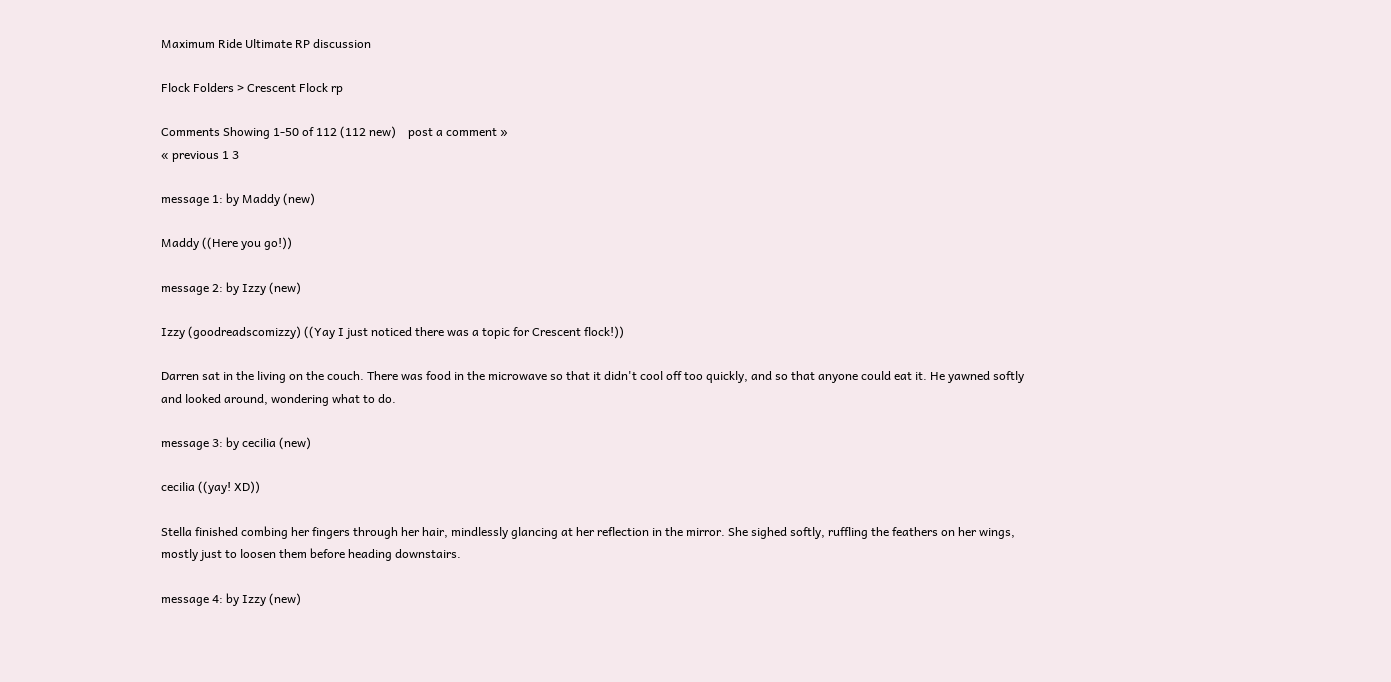Maximum Ride Ultimate RP discussion

Flock Folders > Crescent Flock rp

Comments Showing 1-50 of 112 (112 new)    post a comment »
« previous 1 3

message 1: by Maddy (new)

Maddy ((Here you go!))

message 2: by Izzy (new)

Izzy (goodreadscomizzy) ((Yay I just noticed there was a topic for Crescent flock!))

Darren sat in the living on the couch. There was food in the microwave so that it didn't cool off too quickly, and so that anyone could eat it. He yawned softly and looked around, wondering what to do.

message 3: by cecilia (new)

cecilia ((yay! XD))

Stella finished combing her fingers through her hair, mindlessly glancing at her reflection in the mirror. She sighed softly, ruffling the feathers on her wings, mostly just to loosen them before heading downstairs.

message 4: by Izzy (new)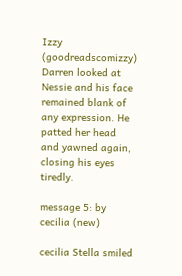Izzy (goodreadscomizzy) Darren looked at Nessie and his face remained blank of any expression. He patted her head and yawned again, closing his eyes tiredly.

message 5: by cecilia (new)

cecilia Stella smiled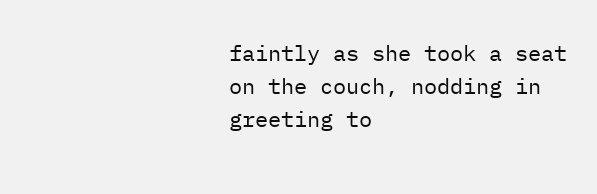faintly as she took a seat on the couch, nodding in greeting to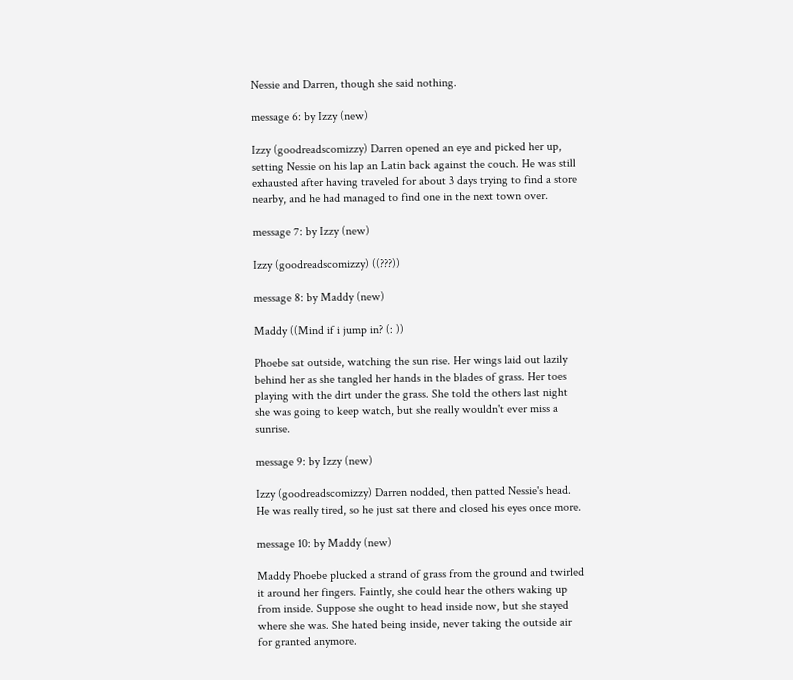Nessie and Darren, though she said nothing.

message 6: by Izzy (new)

Izzy (goodreadscomizzy) Darren opened an eye and picked her up, setting Nessie on his lap an Latin back against the couch. He was still exhausted after having traveled for about 3 days trying to find a store nearby, and he had managed to find one in the next town over.

message 7: by Izzy (new)

Izzy (goodreadscomizzy) ((???))

message 8: by Maddy (new)

Maddy ((Mind if i jump in? (: ))

Phoebe sat outside, watching the sun rise. Her wings laid out lazily behind her as she tangled her hands in the blades of grass. Her toes playing with the dirt under the grass. She told the others last night she was going to keep watch, but she really wouldn't ever miss a sunrise.

message 9: by Izzy (new)

Izzy (goodreadscomizzy) Darren nodded, then patted Nessie's head. He was really tired, so he just sat there and closed his eyes once more.

message 10: by Maddy (new)

Maddy Phoebe plucked a strand of grass from the ground and twirled it around her fingers. Faintly, she could hear the others waking up from inside. Suppose she ought to head inside now, but she stayed where she was. She hated being inside, never taking the outside air for granted anymore.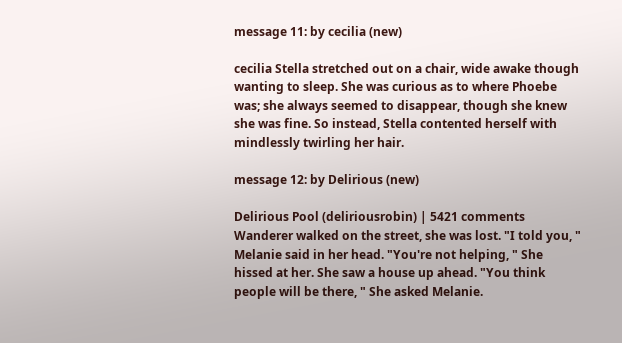message 11: by cecilia (new)

cecilia Stella stretched out on a chair, wide awake though wanting to sleep. She was curious as to where Phoebe was; she always seemed to disappear, though she knew she was fine. So instead, Stella contented herself with mindlessly twirling her hair.

message 12: by Delirious (new)

Delirious Pool (deliriousrobin) | 5421 comments Wanderer walked on the street, she was lost. "I told you, " Melanie said in her head. "You're not helping, " She hissed at her. She saw a house up ahead. "You think people will be there, " She asked Melanie.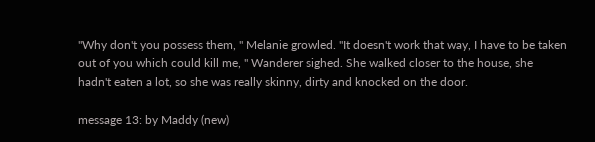"Why don't you possess them, " Melanie growled. "It doesn't work that way, I have to be taken out of you which could kill me, " Wanderer sighed. She walked closer to the house, she hadn't eaten a lot, so she was really skinny, dirty and knocked on the door.

message 13: by Maddy (new)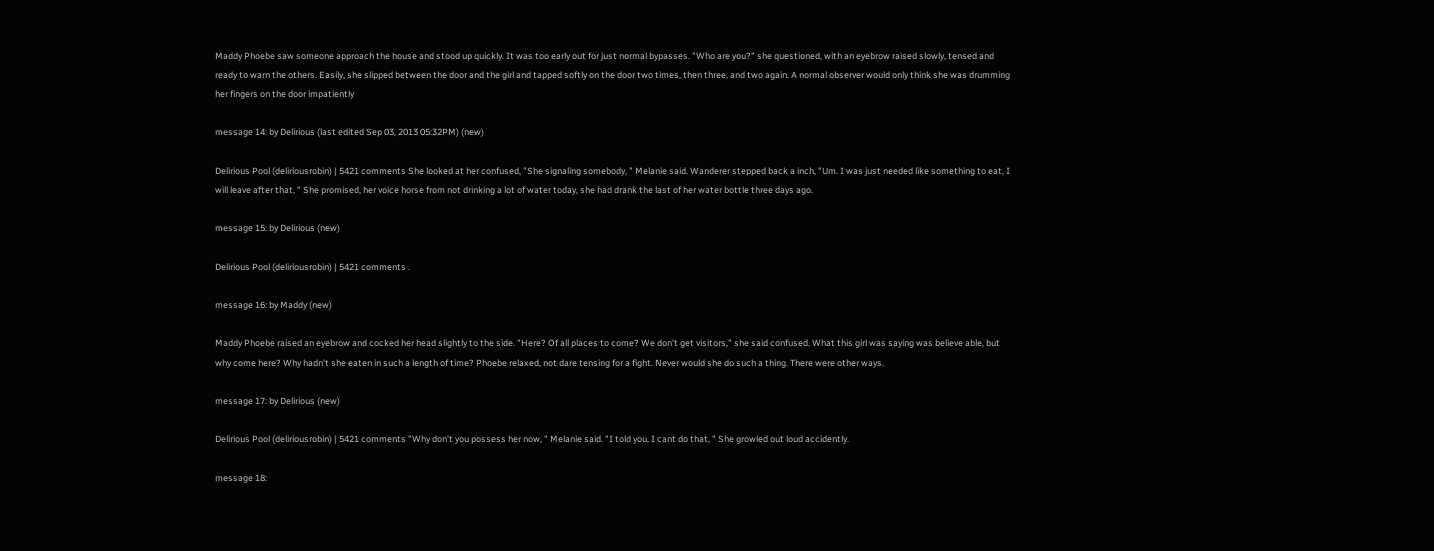Maddy Phoebe saw someone approach the house and stood up quickly. It was too early out for just normal bypasses. "Who are you?" she questioned, with an eyebrow raised slowly, tensed and ready to warn the others. Easily, she slipped between the door and the girl and tapped softly on the door two times, then three, and two again. A normal observer would only think she was drumming her fingers on the door impatiently

message 14: by Delirious (last edited Sep 03, 2013 05:32PM) (new)

Delirious Pool (deliriousrobin) | 5421 comments She looked at her confused, "She signaling somebody, " Melanie said. Wanderer stepped back a inch, "Um. I was just needed like something to eat, I will leave after that, " She promised, her voice horse from not drinking a lot of water today, she had drank the last of her water bottle three days ago.

message 15: by Delirious (new)

Delirious Pool (deliriousrobin) | 5421 comments .

message 16: by Maddy (new)

Maddy Phoebe raised an eyebrow and cocked her head slightly to the side. "Here? Of all places to come? We don't get visitors," she said confused. What this girl was saying was believe able, but why come here? Why hadn't she eaten in such a length of time? Phoebe relaxed, not dare tensing for a fight. Never would she do such a thing. There were other ways.

message 17: by Delirious (new)

Delirious Pool (deliriousrobin) | 5421 comments "Why don't you possess her now, " Melanie said. "I told you, I cant do that, " She growled out loud accidently.

message 18: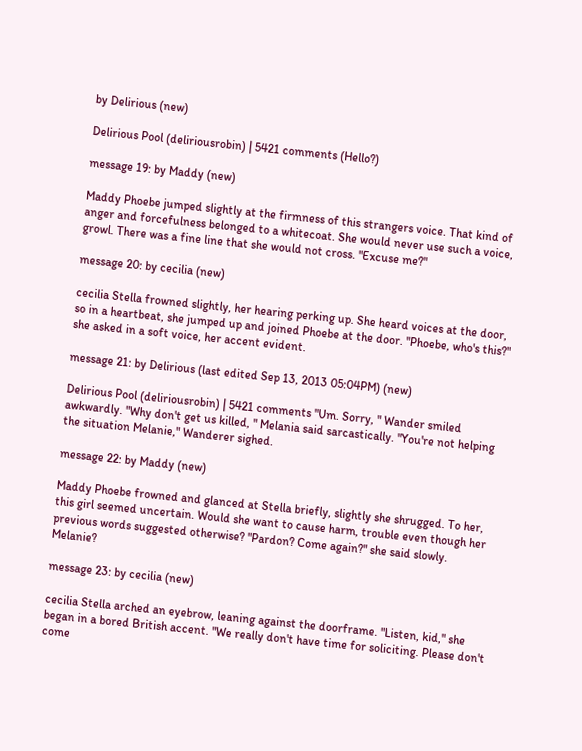by Delirious (new)

Delirious Pool (deliriousrobin) | 5421 comments (Hello?)

message 19: by Maddy (new)

Maddy Phoebe jumped slightly at the firmness of this strangers voice. That kind of anger and forcefulness belonged to a whitecoat. She would never use such a voice, growl. There was a fine line that she would not cross. "Excuse me?"

message 20: by cecilia (new)

cecilia Stella frowned slightly, her hearing perking up. She heard voices at the door, so in a heartbeat, she jumped up and joined Phoebe at the door. "Phoebe, who's this?" she asked in a soft voice, her accent evident.

message 21: by Delirious (last edited Sep 13, 2013 05:04PM) (new)

Delirious Pool (deliriousrobin) | 5421 comments "Um. Sorry, " Wander smiled awkwardly. "Why don't get us killed, " Melania said sarcastically. "You're not helping the situation Melanie," Wanderer sighed.

message 22: by Maddy (new)

Maddy Phoebe frowned and glanced at Stella briefly, slightly she shrugged. To her, this girl seemed uncertain. Would she want to cause harm, trouble even though her previous words suggested otherwise? "Pardon? Come again?" she said slowly. Melanie?

message 23: by cecilia (new)

cecilia Stella arched an eyebrow, leaning against the doorframe. "Listen, kid," she began in a bored British accent. "We really don't have time for soliciting. Please don't come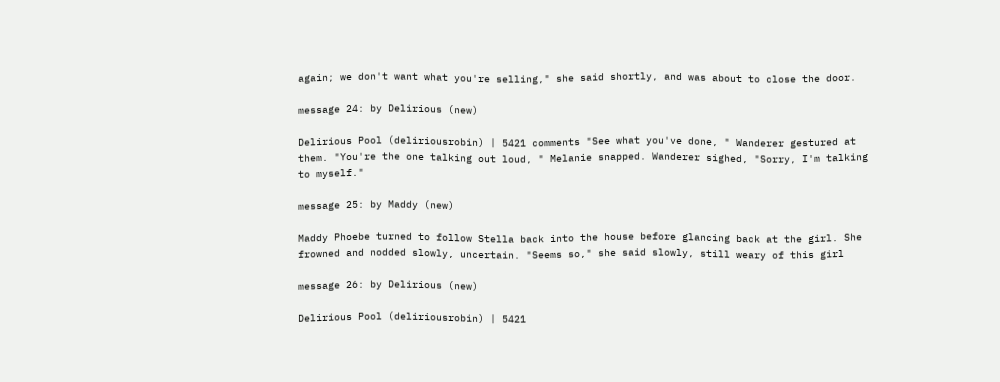again; we don't want what you're selling," she said shortly, and was about to close the door.

message 24: by Delirious (new)

Delirious Pool (deliriousrobin) | 5421 comments "See what you've done, " Wanderer gestured at them. "You're the one talking out loud, " Melanie snapped. Wanderer sighed, "Sorry, I'm talking to myself."

message 25: by Maddy (new)

Maddy Phoebe turned to follow Stella back into the house before glancing back at the girl. She frowned and nodded slowly, uncertain. "Seems so," she said slowly, still weary of this girl

message 26: by Delirious (new)

Delirious Pool (deliriousrobin) | 5421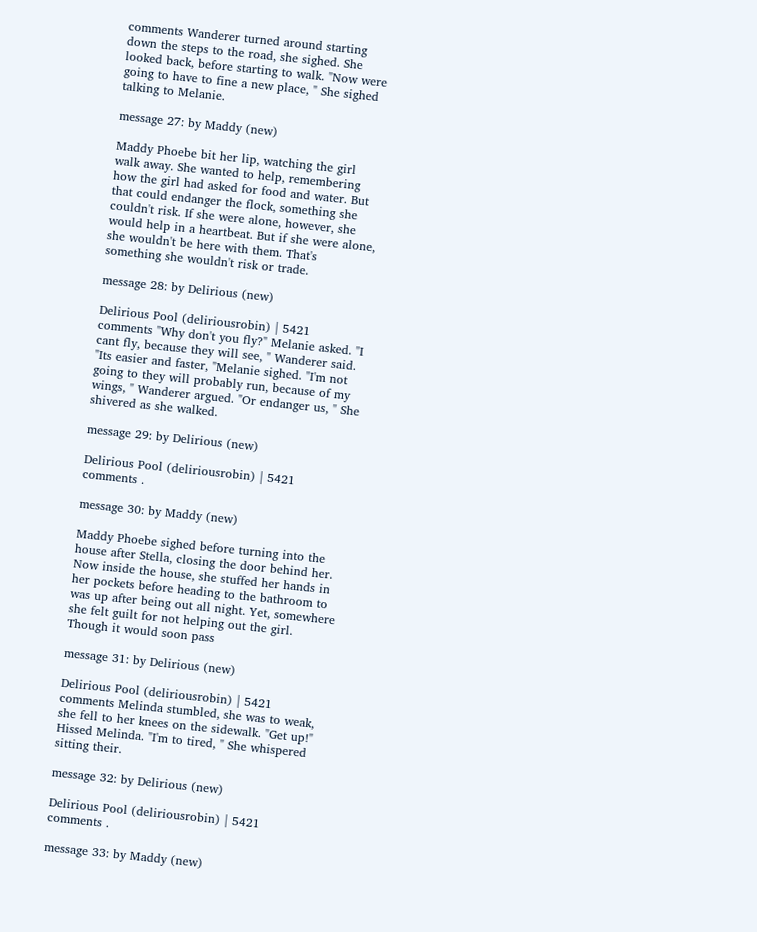comments Wanderer turned around starting down the steps to the road, she sighed. She looked back, before starting to walk. "Now were going to have to fine a new place, " She sighed talking to Melanie.

message 27: by Maddy (new)

Maddy Phoebe bit her lip, watching the girl walk away. She wanted to help, remembering how the girl had asked for food and water. But that could endanger the flock, something she couldn't risk. If she were alone, however, she would help in a heartbeat. But if she were alone, she wouldn't be here with them. That's something she wouldn't risk or trade.

message 28: by Delirious (new)

Delirious Pool (deliriousrobin) | 5421 comments "Why don't you fly?" Melanie asked. "I cant fly, because they will see, " Wanderer said. "Its easier and faster, "Melanie sighed. "I'm not going to they will probably run, because of my wings, " Wanderer argued. "Or endanger us, " She shivered as she walked.

message 29: by Delirious (new)

Delirious Pool (deliriousrobin) | 5421 comments .

message 30: by Maddy (new)

Maddy Phoebe sighed before turning into the house after Stella, closing the door behind her. Now inside the house, she stuffed her hands in her pockets before heading to the bathroom to was up after being out all night. Yet, somewhere she felt guilt for not helping out the girl. Though it would soon pass

message 31: by Delirious (new)

Delirious Pool (deliriousrobin) | 5421 comments Melinda stumbled, she was to weak, she fell to her knees on the sidewalk. "Get up!" Hissed Melinda. "I'm to tired, " She whispered sitting their.

message 32: by Delirious (new)

Delirious Pool (deliriousrobin) | 5421 comments .

message 33: by Maddy (new)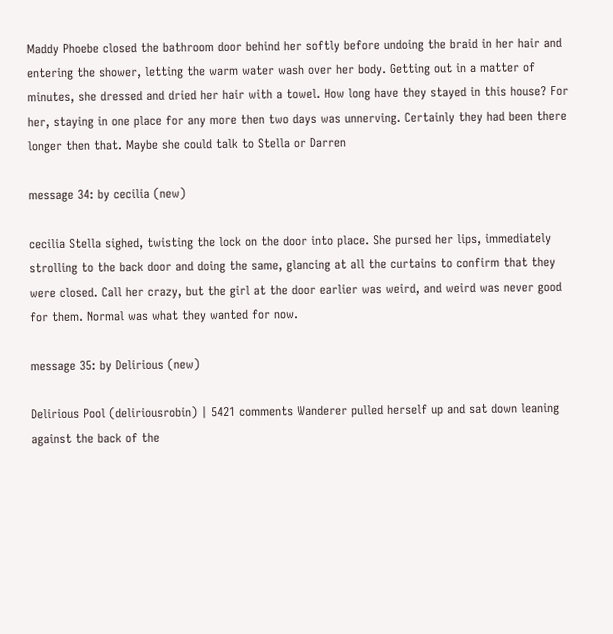Maddy Phoebe closed the bathroom door behind her softly before undoing the braid in her hair and entering the shower, letting the warm water wash over her body. Getting out in a matter of minutes, she dressed and dried her hair with a towel. How long have they stayed in this house? For her, staying in one place for any more then two days was unnerving. Certainly they had been there longer then that. Maybe she could talk to Stella or Darren

message 34: by cecilia (new)

cecilia Stella sighed, twisting the lock on the door into place. She pursed her lips, immediately strolling to the back door and doing the same, glancing at all the curtains to confirm that they were closed. Call her crazy, but the girl at the door earlier was weird, and weird was never good for them. Normal was what they wanted for now.

message 35: by Delirious (new)

Delirious Pool (deliriousrobin) | 5421 comments Wanderer pulled herself up and sat down leaning against the back of the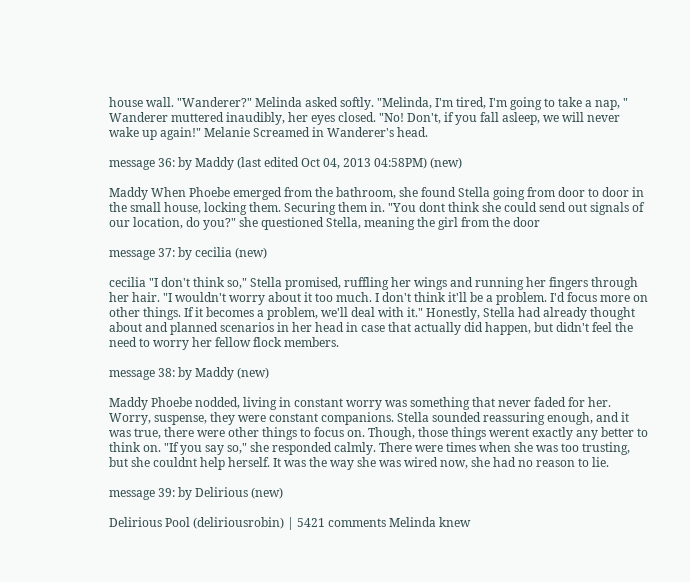house wall. "Wanderer?" Melinda asked softly. "Melinda, I'm tired, I'm going to take a nap, " Wanderer muttered inaudibly, her eyes closed. "No! Don't, if you fall asleep, we will never wake up again!" Melanie Screamed in Wanderer's head.

message 36: by Maddy (last edited Oct 04, 2013 04:58PM) (new)

Maddy When Phoebe emerged from the bathroom, she found Stella going from door to door in the small house, locking them. Securing them in. "You dont think she could send out signals of our location, do you?" she questioned Stella, meaning the girl from the door

message 37: by cecilia (new)

cecilia "I don't think so," Stella promised, ruffling her wings and running her fingers through her hair. "I wouldn't worry about it too much. I don't think it'll be a problem. I'd focus more on other things. If it becomes a problem, we'll deal with it." Honestly, Stella had already thought about and planned scenarios in her head in case that actually did happen, but didn't feel the need to worry her fellow flock members.

message 38: by Maddy (new)

Maddy Phoebe nodded, living in constant worry was something that never faded for her. Worry, suspense, they were constant companions. Stella sounded reassuring enough, and it was true, there were other things to focus on. Though, those things werent exactly any better to think on. "If you say so," she responded calmly. There were times when she was too trusting, but she couldnt help herself. It was the way she was wired now, she had no reason to lie.

message 39: by Delirious (new)

Delirious Pool (deliriousrobin) | 5421 comments Melinda knew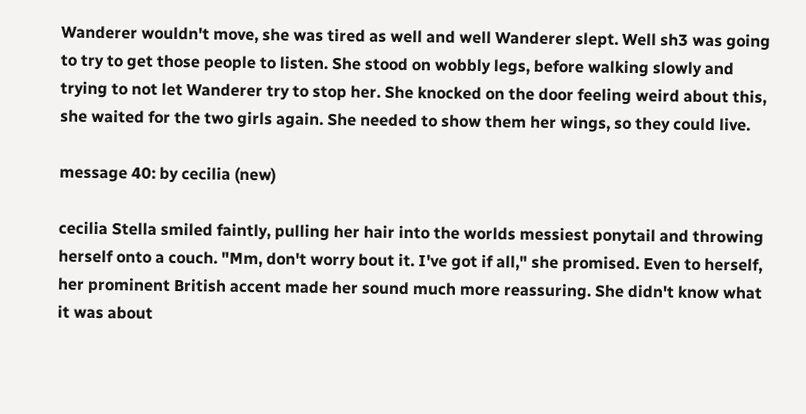Wanderer wouldn't move, she was tired as well and well Wanderer slept. Well sh3 was going to try to get those people to listen. She stood on wobbly legs, before walking slowly and trying to not let Wanderer try to stop her. She knocked on the door feeling weird about this, she waited for the two girls again. She needed to show them her wings, so they could live.

message 40: by cecilia (new)

cecilia Stella smiled faintly, pulling her hair into the worlds messiest ponytail and throwing herself onto a couch. "Mm, don't worry bout it. I've got if all," she promised. Even to herself, her prominent British accent made her sound much more reassuring. She didn't know what it was about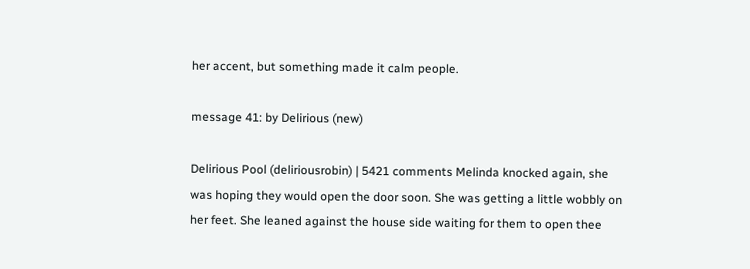her accent, but something made it calm people.

message 41: by Delirious (new)

Delirious Pool (deliriousrobin) | 5421 comments Melinda knocked again, she was hoping they would open the door soon. She was getting a little wobbly on her feet. She leaned against the house side waiting for them to open thee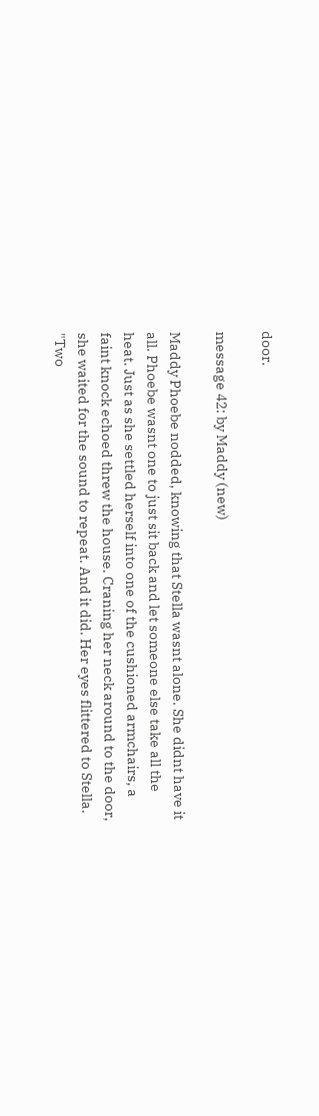door.

message 42: by Maddy (new)

Maddy Phoebe nodded, knowing that Stella wasnt alone. She didnt have it all. Phoebe wasnt one to just sit back and let someone else take all the heat. Just as she settled herself into one of the cushioned armchairs, a faint knock echoed threw the house. Craning her neck around to the door, she waited for the sound to repeat. And it did. Her eyes flittered to Stella. "Two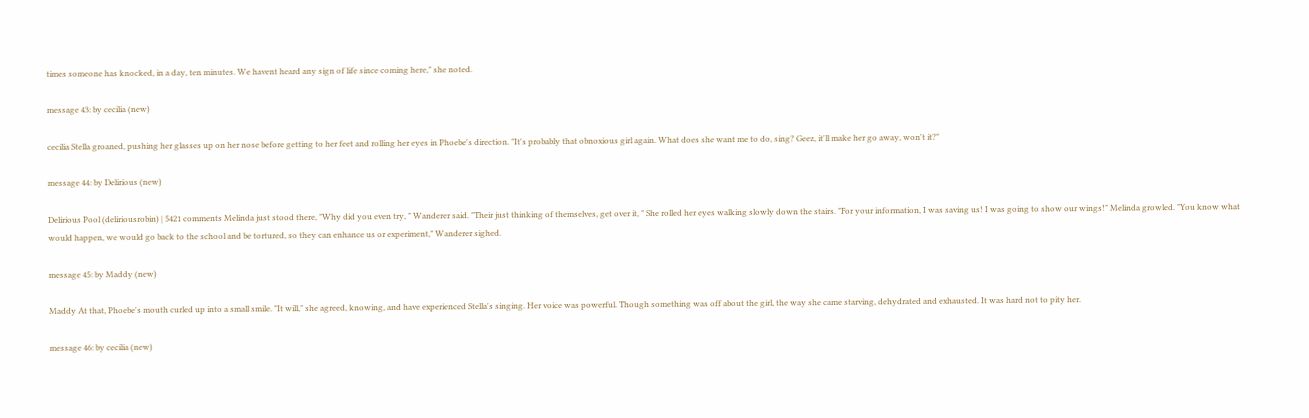times someone has knocked, in a day, ten minutes. We havent heard any sign of life since coming here," she noted.

message 43: by cecilia (new)

cecilia Stella groaned, pushing her glasses up on her nose before getting to her feet and rolling her eyes in Phoebe's direction. "It's probably that obnoxious girl again. What does she want me to do, sing? Geez, it'll make her go away, won't it?"

message 44: by Delirious (new)

Delirious Pool (deliriousrobin) | 5421 comments Melinda just stood there, "Why did you even try, " Wanderer said. "Their just thinking of themselves, get over it, " She rolled her eyes walking slowly down the stairs. "For your information, I was saving us! I was going to show our wings!" Melinda growled. "You know what would happen, we would go back to the school and be tortured, so they can enhance us or experiment," Wanderer sighed.

message 45: by Maddy (new)

Maddy At that, Phoebe's mouth curled up into a small smile. "It will," she agreed, knowing, and have experienced Stella's singing. Her voice was powerful. Though something was off about the girl, the way she came starving, dehydrated and exhausted. It was hard not to pity her.

message 46: by cecilia (new)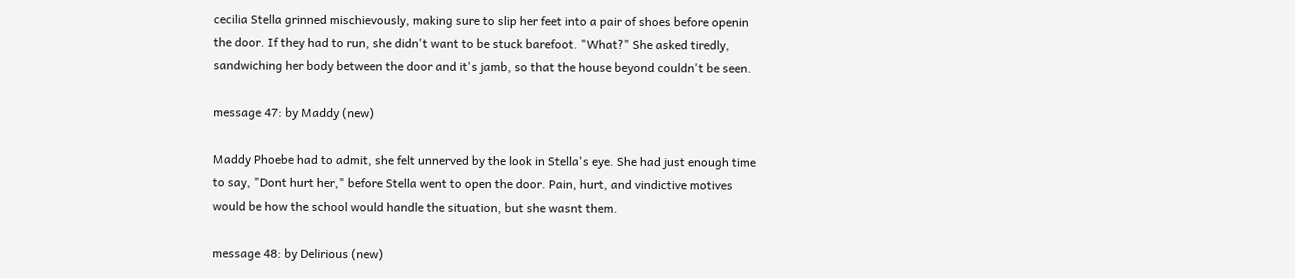cecilia Stella grinned mischievously, making sure to slip her feet into a pair of shoes before openin the door. If they had to run, she didn't want to be stuck barefoot. "What?" She asked tiredly, sandwiching her body between the door and it's jamb, so that the house beyond couldn't be seen.

message 47: by Maddy (new)

Maddy Phoebe had to admit, she felt unnerved by the look in Stella's eye. She had just enough time to say, "Dont hurt her," before Stella went to open the door. Pain, hurt, and vindictive motives would be how the school would handle the situation, but she wasnt them.

message 48: by Delirious (new)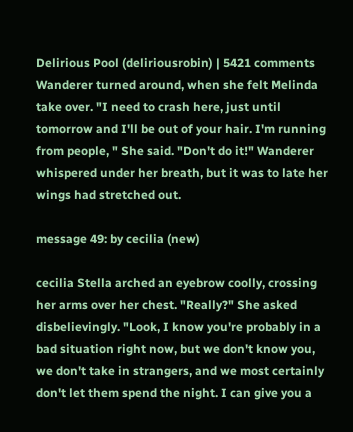Delirious Pool (deliriousrobin) | 5421 comments Wanderer turned around, when she felt Melinda take over. "I need to crash here, just until tomorrow and I'll be out of your hair. I'm running from people, " She said. "Don't do it!" Wanderer whispered under her breath, but it was to late her wings had stretched out.

message 49: by cecilia (new)

cecilia Stella arched an eyebrow coolly, crossing her arms over her chest. "Really?" She asked disbelievingly. "Look, I know you're probably in a bad situation right now, but we don't know you, we don't take in strangers, and we most certainly don't let them spend the night. I can give you a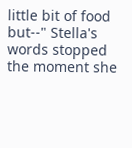little bit of food but--" Stella's words stopped the moment she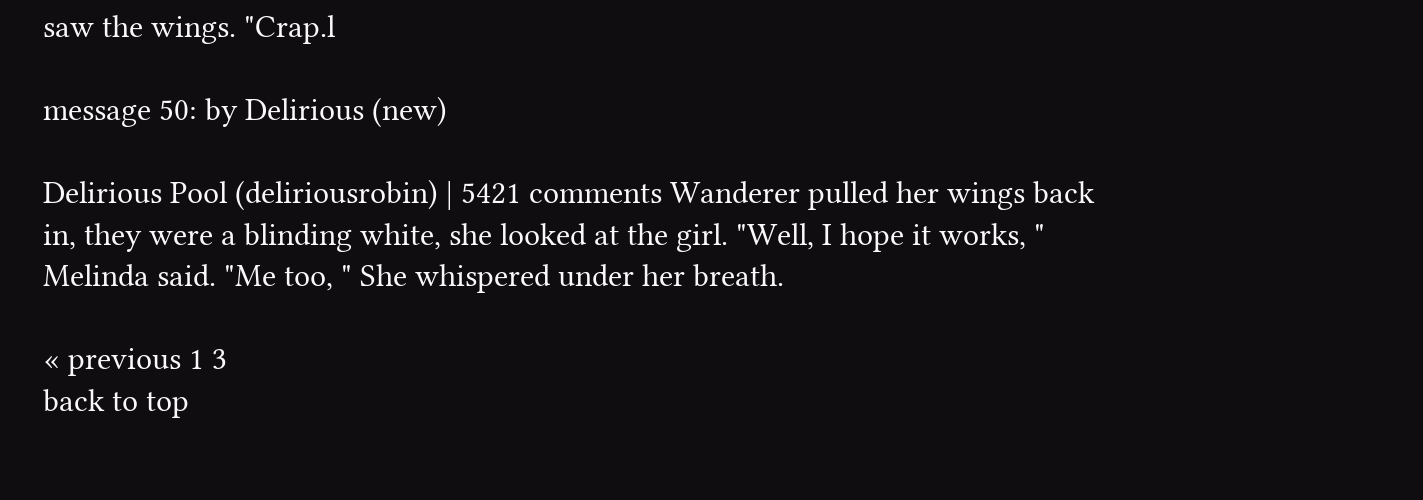saw the wings. "Crap.l

message 50: by Delirious (new)

Delirious Pool (deliriousrobin) | 5421 comments Wanderer pulled her wings back in, they were a blinding white, she looked at the girl. "Well, I hope it works, " Melinda said. "Me too, " She whispered under her breath.

« previous 1 3
back to top